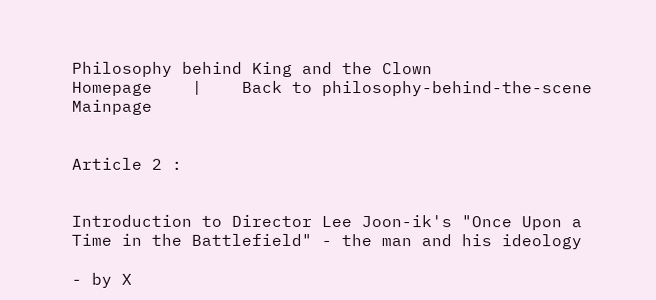Philosophy behind King and the Clown
Homepage    |    Back to philosophy-behind-the-scene Mainpage


Article 2 :


Introduction to Director Lee Joon-ik's "Once Upon a Time in the Battlefield" - the man and his ideology

- by X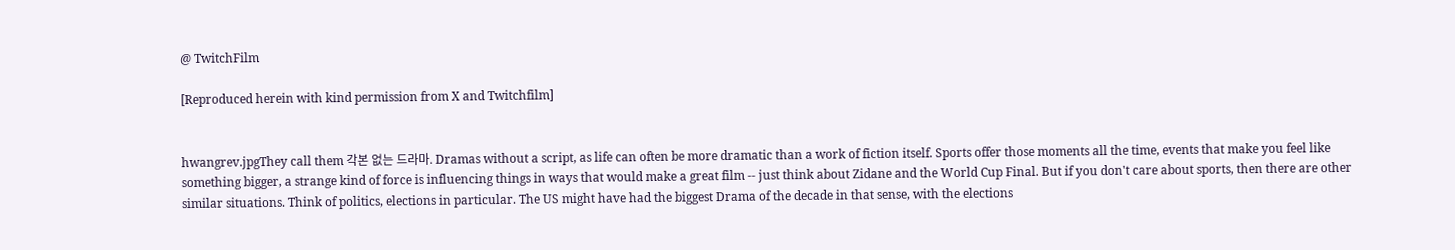@ TwitchFilm

[Reproduced herein with kind permission from X and Twitchfilm]


hwangrev.jpgThey call them 각본 없는 드라마. Dramas without a script, as life can often be more dramatic than a work of fiction itself. Sports offer those moments all the time, events that make you feel like something bigger, a strange kind of force is influencing things in ways that would make a great film -- just think about Zidane and the World Cup Final. But if you don't care about sports, then there are other similar situations. Think of politics, elections in particular. The US might have had the biggest Drama of the decade in that sense, with the elections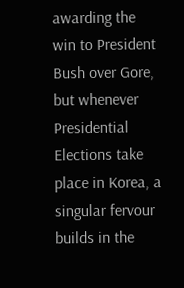awarding the win to President Bush over Gore, but whenever Presidential Elections take place in Korea, a singular fervour builds in the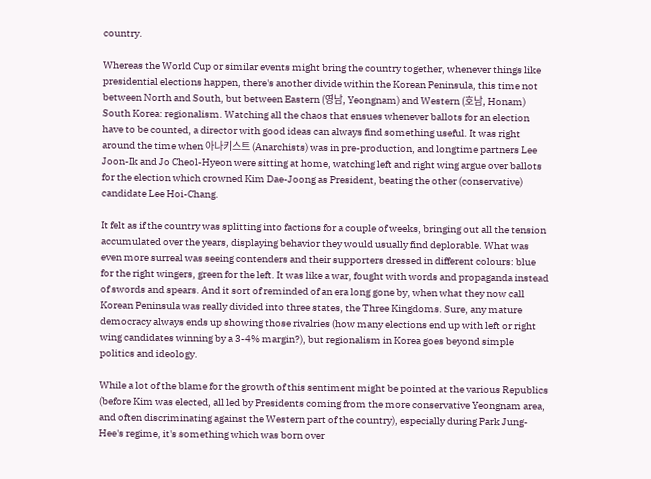country.

Whereas the World Cup or similar events might bring the country together, whenever things like presidential elections happen, there's another divide within the Korean Peninsula, this time not between North and South, but between Eastern (영남, Yeongnam) and Western (호남, Honam) South Korea: regionalism. Watching all the chaos that ensues whenever ballots for an election have to be counted, a director with good ideas can always find something useful. It was right around the time when 아나키스트 (Anarchists) was in pre-production, and longtime partners Lee Joon-Ik and Jo Cheol-Hyeon were sitting at home, watching left and right wing argue over ballots for the election which crowned Kim Dae-Joong as President, beating the other (conservative) candidate Lee Hoi-Chang.

It felt as if the country was splitting into factions for a couple of weeks, bringing out all the tension accumulated over the years, displaying behavior they would usually find deplorable. What was even more surreal was seeing contenders and their supporters dressed in different colours: blue for the right wingers, green for the left. It was like a war, fought with words and propaganda instead of swords and spears. And it sort of reminded of an era long gone by, when what they now call Korean Peninsula was really divided into three states, the Three Kingdoms. Sure, any mature democracy always ends up showing those rivalries (how many elections end up with left or right wing candidates winning by a 3-4% margin?), but regionalism in Korea goes beyond simple politics and ideology.

While a lot of the blame for the growth of this sentiment might be pointed at the various Republics (before Kim was elected, all led by Presidents coming from the more conservative Yeongnam area, and often discriminating against the Western part of the country), especially during Park Jung-Hee's regime, it's something which was born over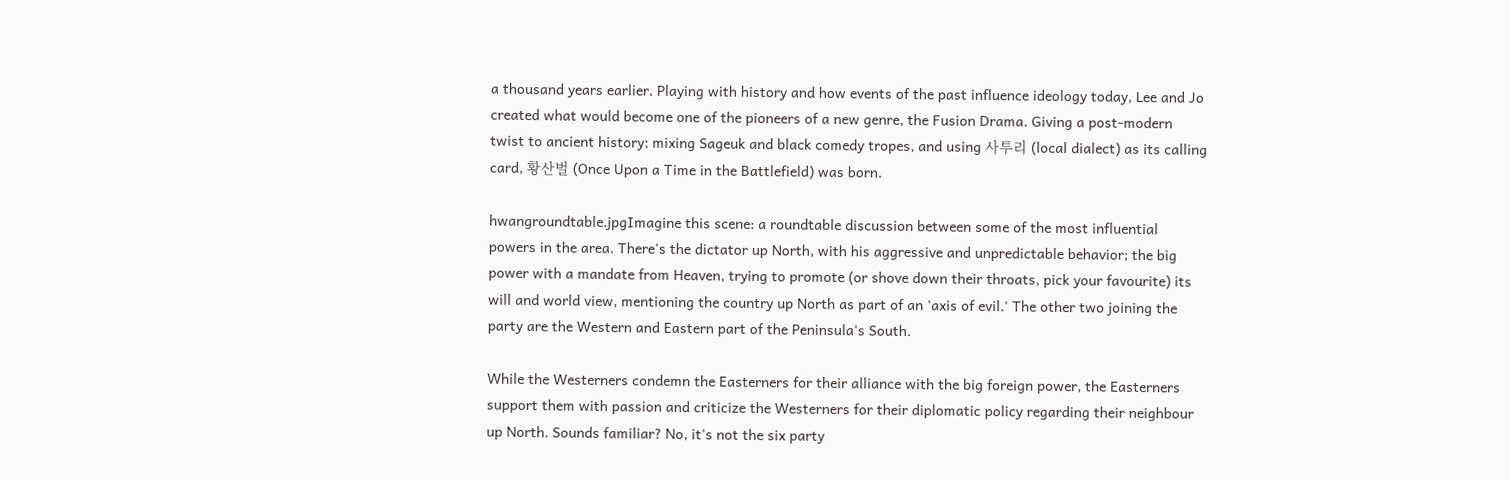a thousand years earlier. Playing with history and how events of the past influence ideology today, Lee and Jo created what would become one of the pioneers of a new genre, the Fusion Drama. Giving a post-modern twist to ancient history; mixing Sageuk and black comedy tropes, and using 사투리 (local dialect) as its calling card, 황산벌 (Once Upon a Time in the Battlefield) was born.

hwangroundtable.jpgImagine this scene: a roundtable discussion between some of the most influential powers in the area. There's the dictator up North, with his aggressive and unpredictable behavior; the big power with a mandate from Heaven, trying to promote (or shove down their throats, pick your favourite) its will and world view, mentioning the country up North as part of an 'axis of evil.' The other two joining the party are the Western and Eastern part of the Peninsula's South.

While the Westerners condemn the Easterners for their alliance with the big foreign power, the Easterners support them with passion and criticize the Westerners for their diplomatic policy regarding their neighbour up North. Sounds familiar? No, it's not the six party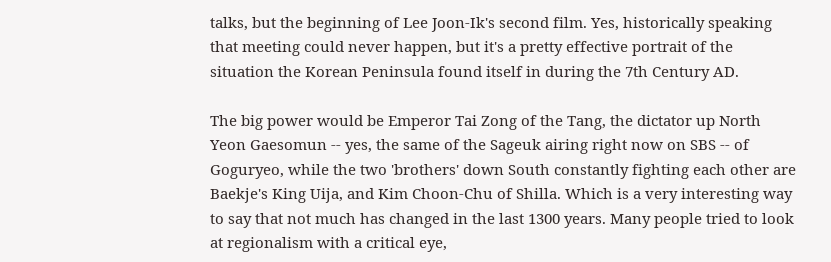talks, but the beginning of Lee Joon-Ik's second film. Yes, historically speaking that meeting could never happen, but it's a pretty effective portrait of the situation the Korean Peninsula found itself in during the 7th Century AD.

The big power would be Emperor Tai Zong of the Tang, the dictator up North Yeon Gaesomun -- yes, the same of the Sageuk airing right now on SBS -- of Goguryeo, while the two 'brothers' down South constantly fighting each other are Baekje's King Uija, and Kim Choon-Chu of Shilla. Which is a very interesting way to say that not much has changed in the last 1300 years. Many people tried to look at regionalism with a critical eye,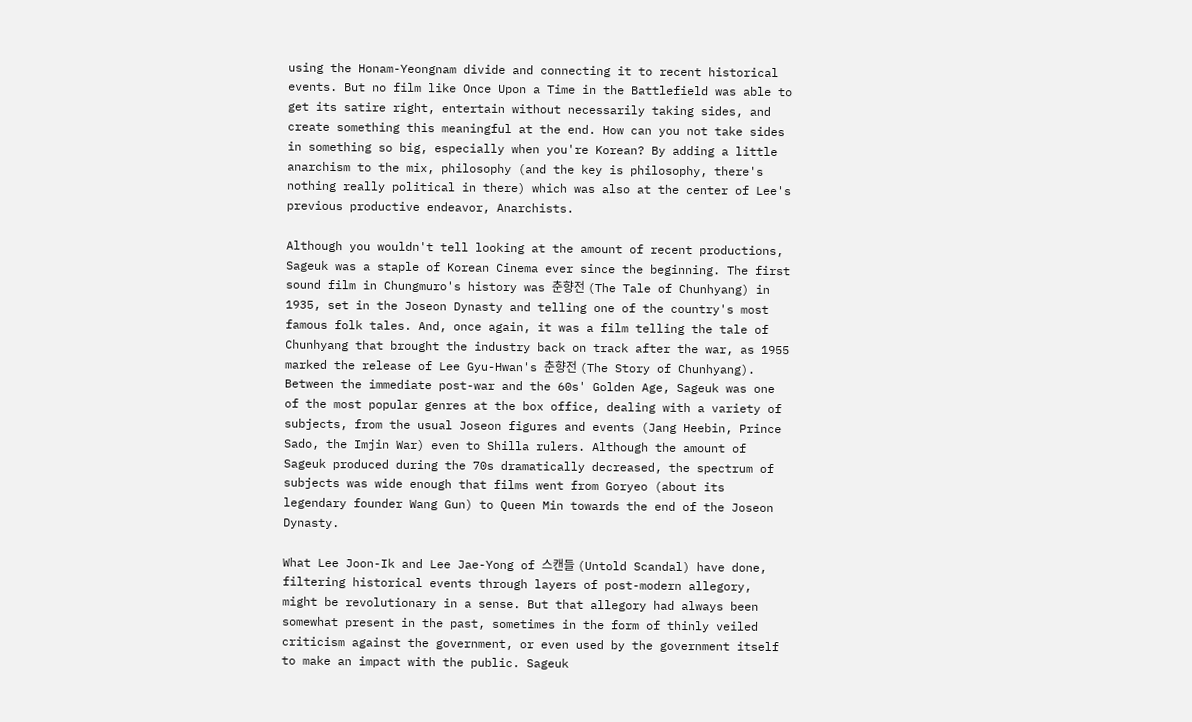using the Honam-Yeongnam divide and connecting it to recent historical events. But no film like Once Upon a Time in the Battlefield was able to get its satire right, entertain without necessarily taking sides, and create something this meaningful at the end. How can you not take sides in something so big, especially when you're Korean? By adding a little anarchism to the mix, philosophy (and the key is philosophy, there's nothing really political in there) which was also at the center of Lee's previous productive endeavor, Anarchists.

Although you wouldn't tell looking at the amount of recent productions, Sageuk was a staple of Korean Cinema ever since the beginning. The first sound film in Chungmuro's history was 춘향전 (The Tale of Chunhyang) in 1935, set in the Joseon Dynasty and telling one of the country's most famous folk tales. And, once again, it was a film telling the tale of Chunhyang that brought the industry back on track after the war, as 1955 marked the release of Lee Gyu-Hwan's 춘향전 (The Story of Chunhyang). Between the immediate post-war and the 60s' Golden Age, Sageuk was one of the most popular genres at the box office, dealing with a variety of subjects, from the usual Joseon figures and events (Jang Heebin, Prince Sado, the Imjin War) even to Shilla rulers. Although the amount of Sageuk produced during the 70s dramatically decreased, the spectrum of subjects was wide enough that films went from Goryeo (about its legendary founder Wang Gun) to Queen Min towards the end of the Joseon Dynasty.

What Lee Joon-Ik and Lee Jae-Yong of 스캔들 (Untold Scandal) have done, filtering historical events through layers of post-modern allegory, might be revolutionary in a sense. But that allegory had always been somewhat present in the past, sometimes in the form of thinly veiled criticism against the government, or even used by the government itself to make an impact with the public. Sageuk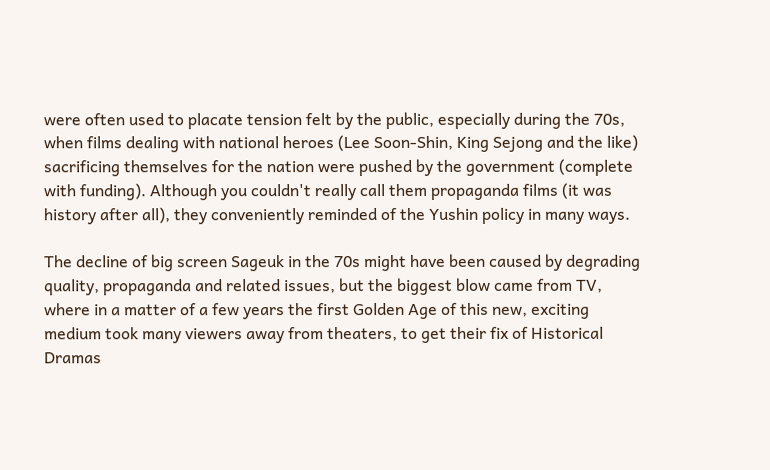were often used to placate tension felt by the public, especially during the 70s, when films dealing with national heroes (Lee Soon-Shin, King Sejong and the like) sacrificing themselves for the nation were pushed by the government (complete with funding). Although you couldn't really call them propaganda films (it was history after all), they conveniently reminded of the Yushin policy in many ways.

The decline of big screen Sageuk in the 70s might have been caused by degrading quality, propaganda and related issues, but the biggest blow came from TV, where in a matter of a few years the first Golden Age of this new, exciting medium took many viewers away from theaters, to get their fix of Historical Dramas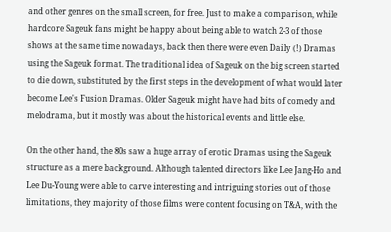and other genres on the small screen, for free. Just to make a comparison, while hardcore Sageuk fans might be happy about being able to watch 2-3 of those shows at the same time nowadays, back then there were even Daily (!) Dramas using the Sageuk format. The traditional idea of Sageuk on the big screen started to die down, substituted by the first steps in the development of what would later become Lee's Fusion Dramas. Older Sageuk might have had bits of comedy and melodrama, but it mostly was about the historical events and little else.

On the other hand, the 80s saw a huge array of erotic Dramas using the Sageuk structure as a mere background. Although talented directors like Lee Jang-Ho and Lee Du-Young were able to carve interesting and intriguing stories out of those limitations, they majority of those films were content focusing on T&A, with the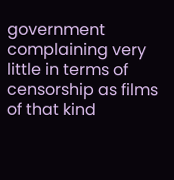government complaining very little in terms of censorship as films of that kind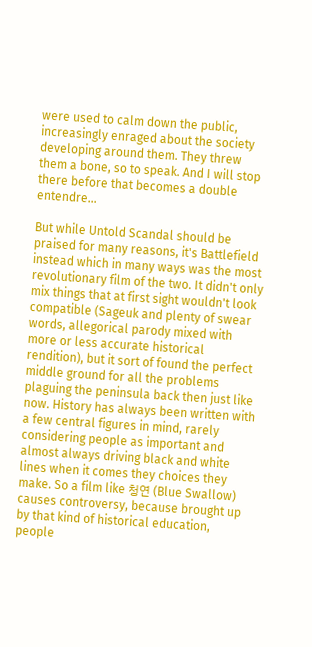were used to calm down the public, increasingly enraged about the society developing around them. They threw them a bone, so to speak. And I will stop there before that becomes a double entendre...

But while Untold Scandal should be praised for many reasons, it's Battlefield instead which in many ways was the most revolutionary film of the two. It didn't only mix things that at first sight wouldn't look compatible (Sageuk and plenty of swear words, allegorical parody mixed with more or less accurate historical rendition), but it sort of found the perfect middle ground for all the problems plaguing the peninsula back then just like now. History has always been written with a few central figures in mind, rarely considering people as important and almost always driving black and white lines when it comes they choices they make. So a film like 청연 (Blue Swallow) causes controversy, because brought up by that kind of historical education, people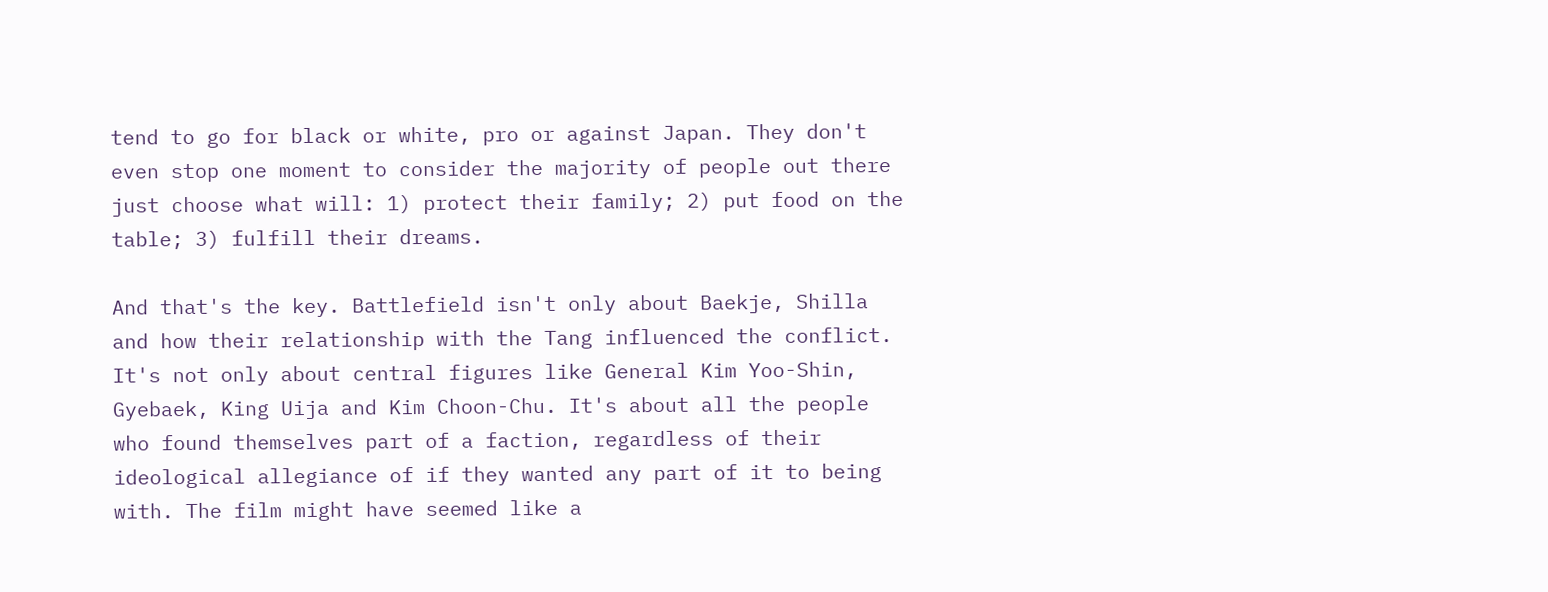tend to go for black or white, pro or against Japan. They don't even stop one moment to consider the majority of people out there just choose what will: 1) protect their family; 2) put food on the table; 3) fulfill their dreams.

And that's the key. Battlefield isn't only about Baekje, Shilla and how their relationship with the Tang influenced the conflict. It's not only about central figures like General Kim Yoo-Shin, Gyebaek, King Uija and Kim Choon-Chu. It's about all the people who found themselves part of a faction, regardless of their ideological allegiance of if they wanted any part of it to being with. The film might have seemed like a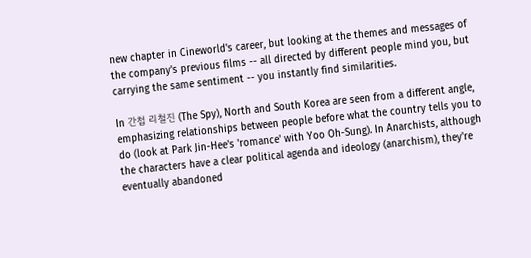new chapter in Cineworld's career, but looking at the themes and messages of the company's previous films -- all directed by different people mind you, but carrying the same sentiment -- you instantly find similarities.

In 간첩 리철진 (The Spy), North and South Korea are seen from a different angle, emphasizing relationships between people before what the country tells you to do (look at Park Jin-Hee's 'romance' with Yoo Oh-Sung). In Anarchists, although the characters have a clear political agenda and ideology (anarchism), they're eventually abandoned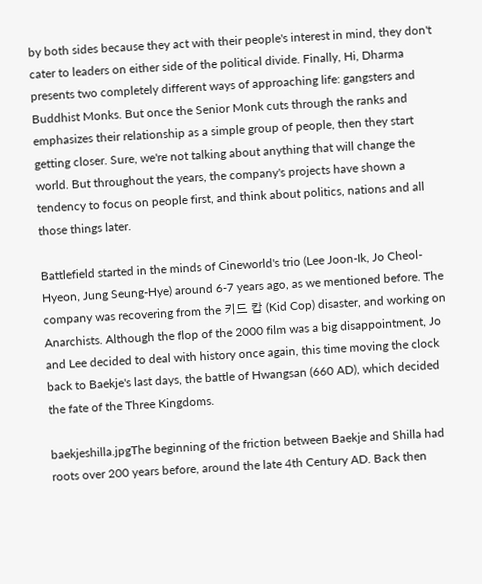by both sides because they act with their people's interest in mind, they don't cater to leaders on either side of the political divide. Finally, Hi, Dharma presents two completely different ways of approaching life: gangsters and Buddhist Monks. But once the Senior Monk cuts through the ranks and emphasizes their relationship as a simple group of people, then they start getting closer. Sure, we're not talking about anything that will change the world. But throughout the years, the company's projects have shown a tendency to focus on people first, and think about politics, nations and all those things later.

Battlefield started in the minds of Cineworld's trio (Lee Joon-Ik, Jo Cheol-Hyeon, Jung Seung-Hye) around 6-7 years ago, as we mentioned before. The company was recovering from the 키드 캅 (Kid Cop) disaster, and working on Anarchists. Although the flop of the 2000 film was a big disappointment, Jo and Lee decided to deal with history once again, this time moving the clock back to Baekje's last days, the battle of Hwangsan (660 AD), which decided the fate of the Three Kingdoms.

baekjeshilla.jpgThe beginning of the friction between Baekje and Shilla had roots over 200 years before, around the late 4th Century AD. Back then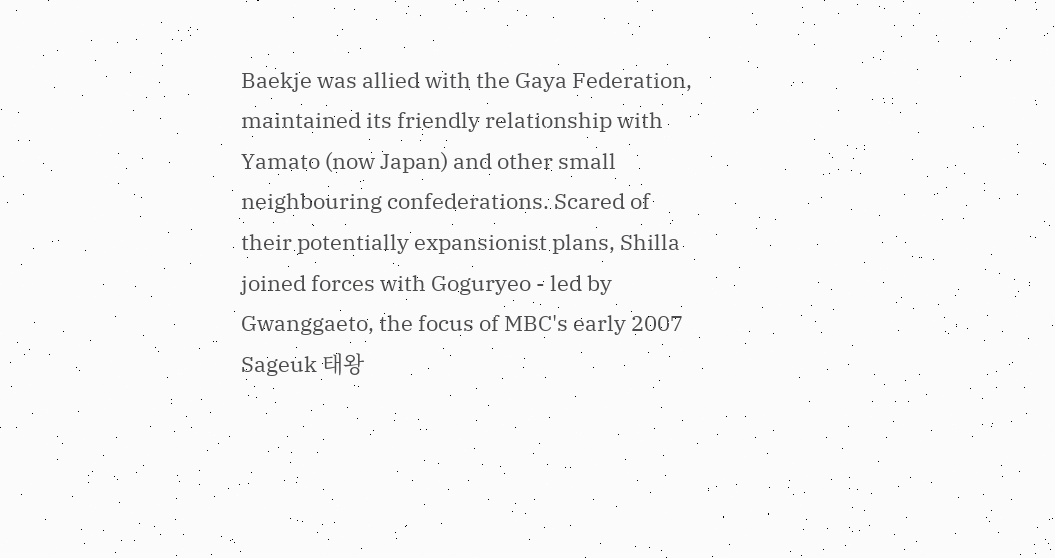Baekje was allied with the Gaya Federation, maintained its friendly relationship with Yamato (now Japan) and other small neighbouring confederations. Scared of their potentially expansionist plans, Shilla joined forces with Goguryeo - led by Gwanggaeto, the focus of MBC's early 2007 Sageuk 태왕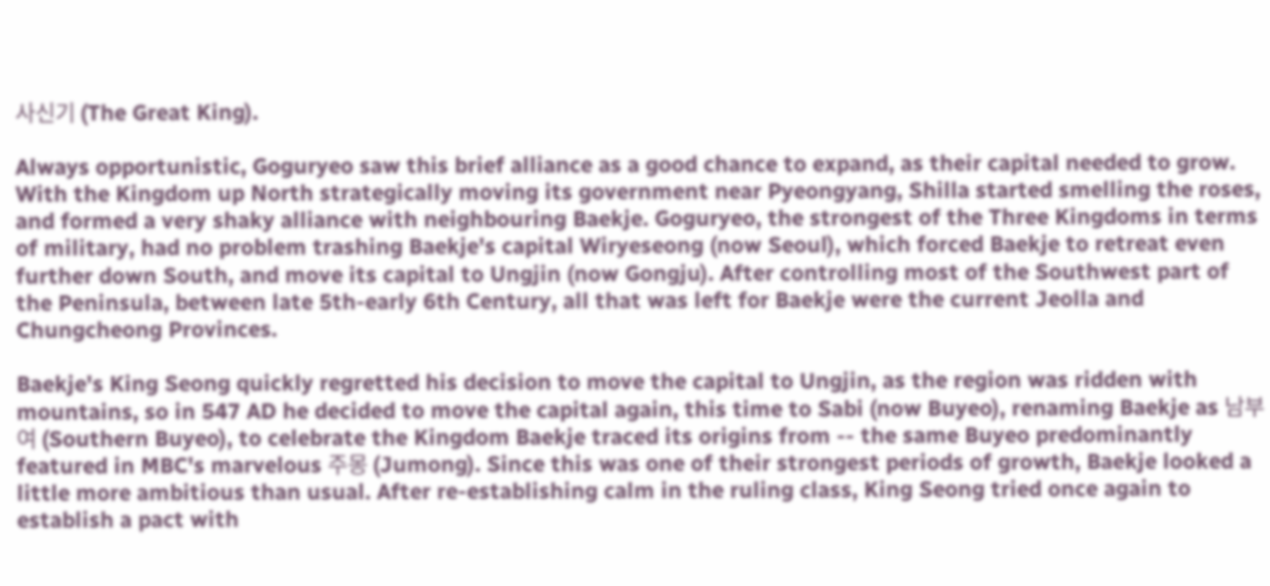사신기 (The Great King).

Always opportunistic, Goguryeo saw this brief alliance as a good chance to expand, as their capital needed to grow. With the Kingdom up North strategically moving its government near Pyeongyang, Shilla started smelling the roses, and formed a very shaky alliance with neighbouring Baekje. Goguryeo, the strongest of the Three Kingdoms in terms of military, had no problem trashing Baekje's capital Wiryeseong (now Seoul), which forced Baekje to retreat even further down South, and move its capital to Ungjin (now Gongju). After controlling most of the Southwest part of the Peninsula, between late 5th-early 6th Century, all that was left for Baekje were the current Jeolla and Chungcheong Provinces.

Baekje's King Seong quickly regretted his decision to move the capital to Ungjin, as the region was ridden with mountains, so in 547 AD he decided to move the capital again, this time to Sabi (now Buyeo), renaming Baekje as 남부여 (Southern Buyeo), to celebrate the Kingdom Baekje traced its origins from -- the same Buyeo predominantly featured in MBC's marvelous 주몽 (Jumong). Since this was one of their strongest periods of growth, Baekje looked a little more ambitious than usual. After re-establishing calm in the ruling class, King Seong tried once again to establish a pact with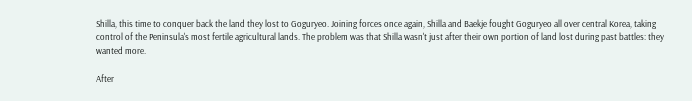Shilla, this time to conquer back the land they lost to Goguryeo. Joining forces once again, Shilla and Baekje fought Goguryeo all over central Korea, taking control of the Peninsula's most fertile agricultural lands. The problem was that Shilla wasn't just after their own portion of land lost during past battles: they wanted more.

After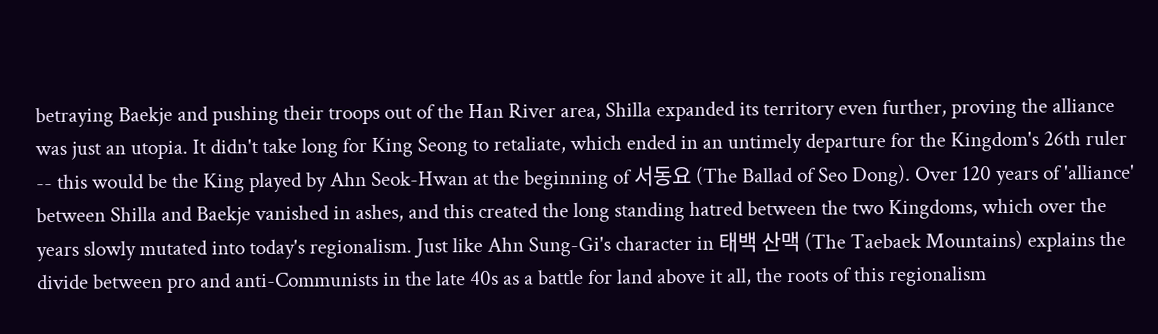betraying Baekje and pushing their troops out of the Han River area, Shilla expanded its territory even further, proving the alliance was just an utopia. It didn't take long for King Seong to retaliate, which ended in an untimely departure for the Kingdom's 26th ruler -- this would be the King played by Ahn Seok-Hwan at the beginning of 서동요 (The Ballad of Seo Dong). Over 120 years of 'alliance' between Shilla and Baekje vanished in ashes, and this created the long standing hatred between the two Kingdoms, which over the years slowly mutated into today's regionalism. Just like Ahn Sung-Gi's character in 태백 산맥 (The Taebaek Mountains) explains the divide between pro and anti-Communists in the late 40s as a battle for land above it all, the roots of this regionalism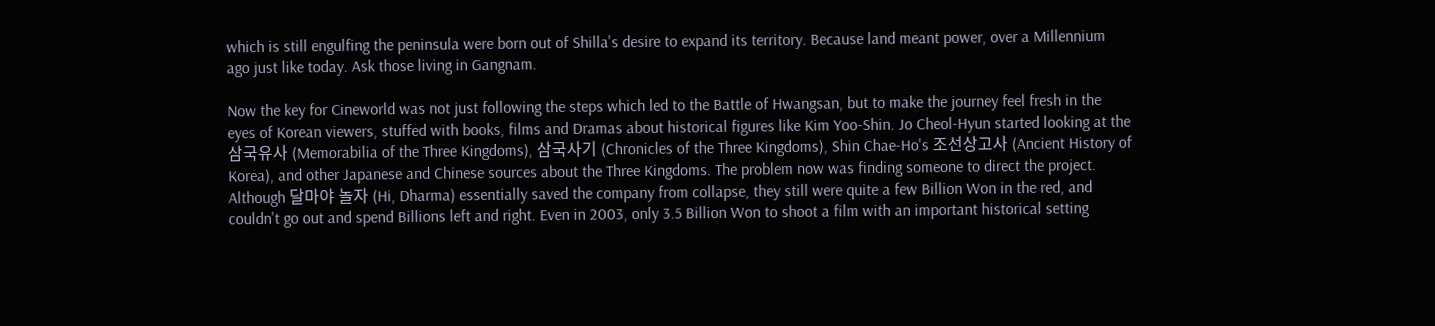which is still engulfing the peninsula were born out of Shilla's desire to expand its territory. Because land meant power, over a Millennium ago just like today. Ask those living in Gangnam.

Now the key for Cineworld was not just following the steps which led to the Battle of Hwangsan, but to make the journey feel fresh in the eyes of Korean viewers, stuffed with books, films and Dramas about historical figures like Kim Yoo-Shin. Jo Cheol-Hyun started looking at the 삼국유사 (Memorabilia of the Three Kingdoms), 삼국사기 (Chronicles of the Three Kingdoms), Shin Chae-Ho's 조선상고사 (Ancient History of Korea), and other Japanese and Chinese sources about the Three Kingdoms. The problem now was finding someone to direct the project. Although 달마야 놀자 (Hi, Dharma) essentially saved the company from collapse, they still were quite a few Billion Won in the red, and couldn't go out and spend Billions left and right. Even in 2003, only 3.5 Billion Won to shoot a film with an important historical setting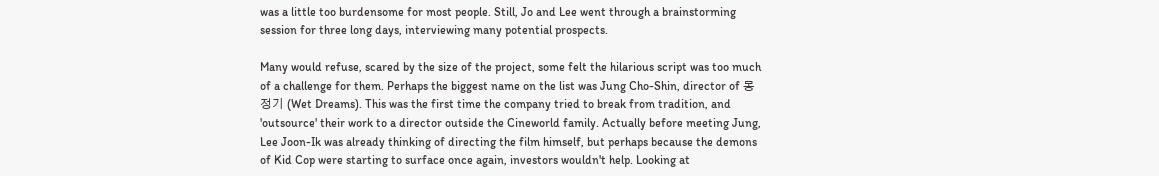was a little too burdensome for most people. Still, Jo and Lee went through a brainstorming session for three long days, interviewing many potential prospects.

Many would refuse, scared by the size of the project, some felt the hilarious script was too much of a challenge for them. Perhaps the biggest name on the list was Jung Cho-Shin, director of 몽정기 (Wet Dreams). This was the first time the company tried to break from tradition, and 'outsource' their work to a director outside the Cineworld family. Actually before meeting Jung, Lee Joon-Ik was already thinking of directing the film himself, but perhaps because the demons of Kid Cop were starting to surface once again, investors wouldn't help. Looking at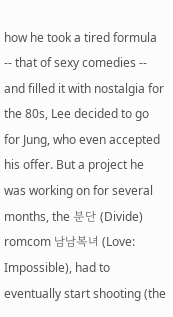how he took a tired formula -- that of sexy comedies -- and filled it with nostalgia for the 80s, Lee decided to go for Jung, who even accepted his offer. But a project he was working on for several months, the 분단 (Divide) romcom 남남복녀 (Love: Impossible), had to eventually start shooting (the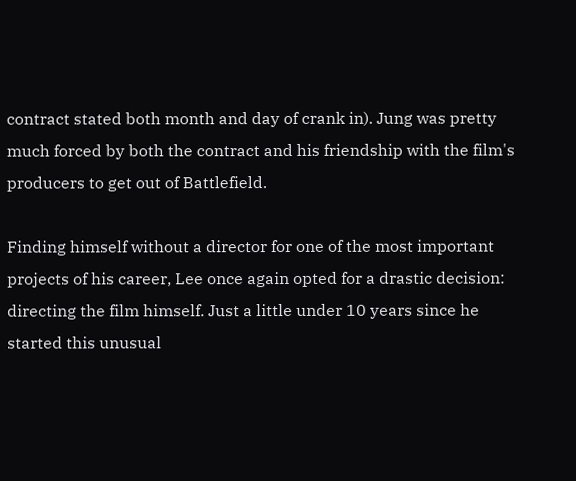contract stated both month and day of crank in). Jung was pretty much forced by both the contract and his friendship with the film's producers to get out of Battlefield.

Finding himself without a director for one of the most important projects of his career, Lee once again opted for a drastic decision: directing the film himself. Just a little under 10 years since he started this unusual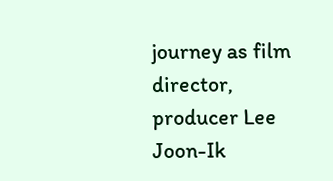journey as film director, producer Lee Joon-Ik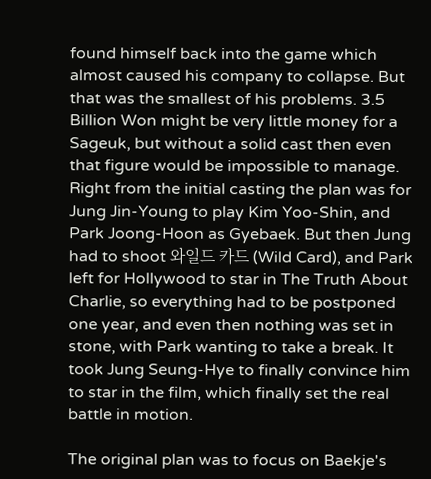found himself back into the game which almost caused his company to collapse. But that was the smallest of his problems. 3.5 Billion Won might be very little money for a Sageuk, but without a solid cast then even that figure would be impossible to manage. Right from the initial casting the plan was for Jung Jin-Young to play Kim Yoo-Shin, and Park Joong-Hoon as Gyebaek. But then Jung had to shoot 와일드 카드 (Wild Card), and Park left for Hollywood to star in The Truth About Charlie, so everything had to be postponed one year, and even then nothing was set in stone, with Park wanting to take a break. It took Jung Seung-Hye to finally convince him to star in the film, which finally set the real battle in motion.

The original plan was to focus on Baekje's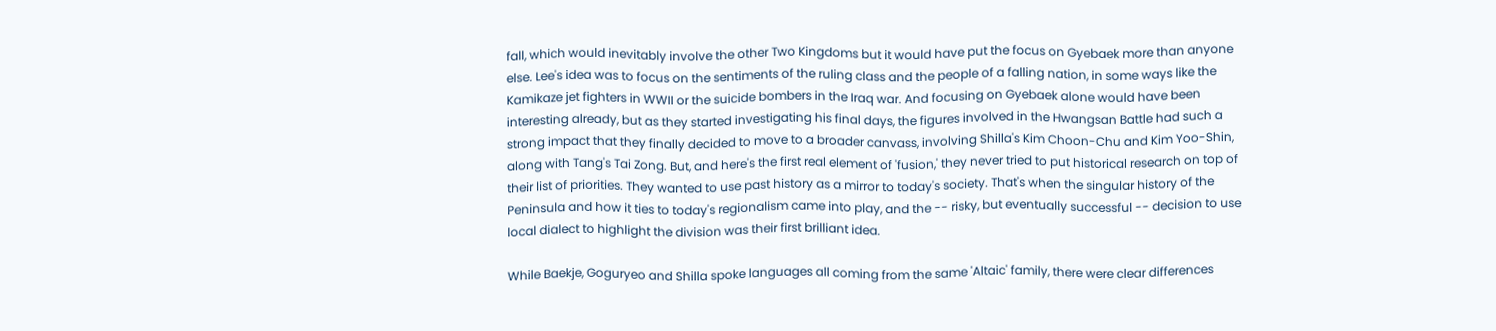fall, which would inevitably involve the other Two Kingdoms but it would have put the focus on Gyebaek more than anyone else. Lee's idea was to focus on the sentiments of the ruling class and the people of a falling nation, in some ways like the Kamikaze jet fighters in WWII or the suicide bombers in the Iraq war. And focusing on Gyebaek alone would have been interesting already, but as they started investigating his final days, the figures involved in the Hwangsan Battle had such a strong impact that they finally decided to move to a broader canvass, involving Shilla's Kim Choon-Chu and Kim Yoo-Shin, along with Tang's Tai Zong. But, and here's the first real element of 'fusion,' they never tried to put historical research on top of their list of priorities. They wanted to use past history as a mirror to today's society. That's when the singular history of the Peninsula and how it ties to today's regionalism came into play, and the -- risky, but eventually successful -- decision to use local dialect to highlight the division was their first brilliant idea.

While Baekje, Goguryeo and Shilla spoke languages all coming from the same 'Altaic' family, there were clear differences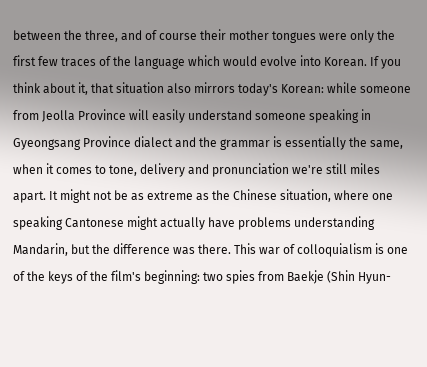between the three, and of course their mother tongues were only the first few traces of the language which would evolve into Korean. If you think about it, that situation also mirrors today's Korean: while someone from Jeolla Province will easily understand someone speaking in Gyeongsang Province dialect and the grammar is essentially the same, when it comes to tone, delivery and pronunciation we're still miles apart. It might not be as extreme as the Chinese situation, where one speaking Cantonese might actually have problems understanding Mandarin, but the difference was there. This war of colloquialism is one of the keys of the film's beginning: two spies from Baekje (Shin Hyun-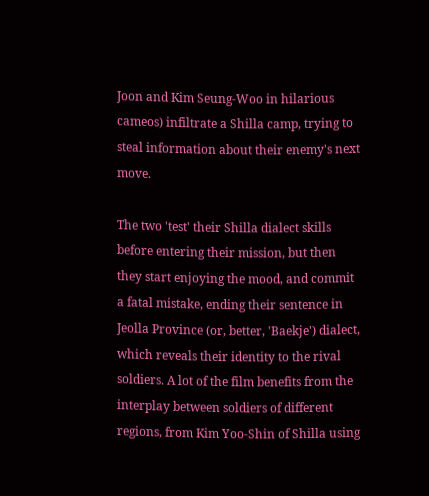Joon and Kim Seung-Woo in hilarious cameos) infiltrate a Shilla camp, trying to steal information about their enemy's next move.

The two 'test' their Shilla dialect skills before entering their mission, but then they start enjoying the mood, and commit a fatal mistake, ending their sentence in Jeolla Province (or, better, 'Baekje') dialect, which reveals their identity to the rival soldiers. A lot of the film benefits from the interplay between soldiers of different regions, from Kim Yoo-Shin of Shilla using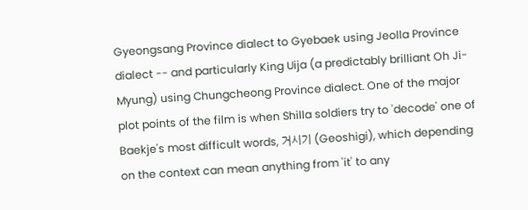Gyeongsang Province dialect to Gyebaek using Jeolla Province dialect -- and particularly King Uija (a predictably brilliant Oh Ji-Myung) using Chungcheong Province dialect. One of the major plot points of the film is when Shilla soldiers try to 'decode' one of Baekje's most difficult words, 거시기 (Geoshigi), which depending on the context can mean anything from 'it' to any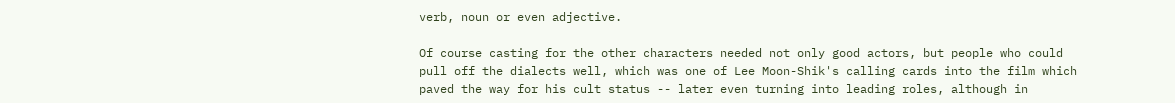verb, noun or even adjective.

Of course casting for the other characters needed not only good actors, but people who could pull off the dialects well, which was one of Lee Moon-Shik's calling cards into the film which paved the way for his cult status -- later even turning into leading roles, although in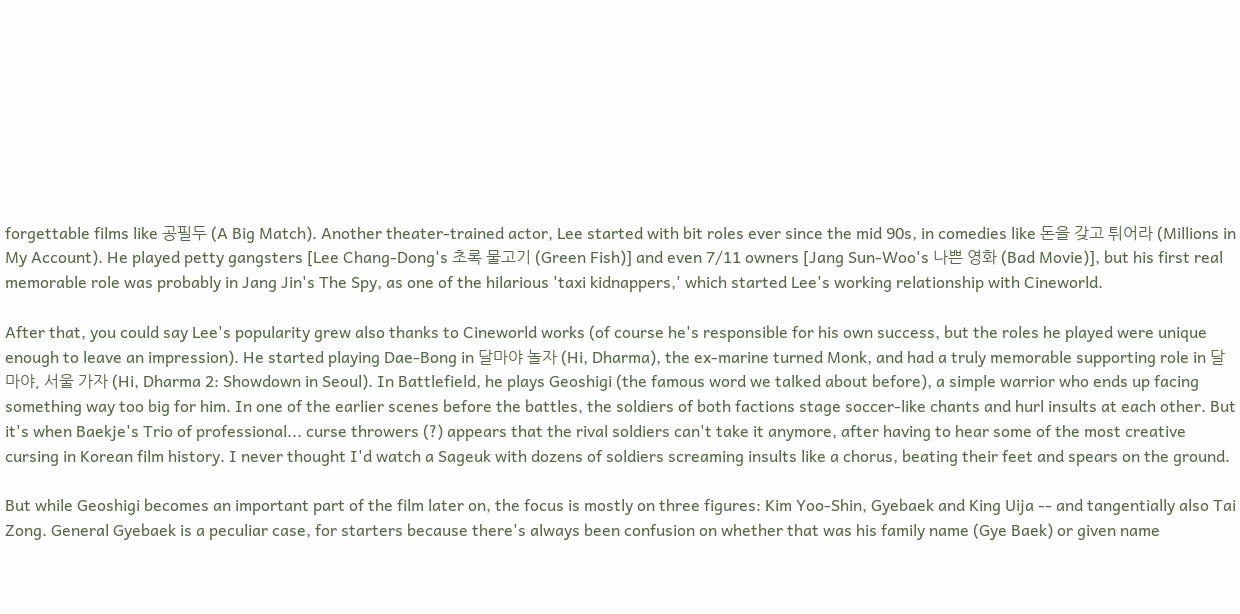forgettable films like 공필두 (A Big Match). Another theater-trained actor, Lee started with bit roles ever since the mid 90s, in comedies like 돈을 갖고 튀어라 (Millions in My Account). He played petty gangsters [Lee Chang-Dong's 초록 물고기 (Green Fish)] and even 7/11 owners [Jang Sun-Woo's 나쁜 영화 (Bad Movie)], but his first real memorable role was probably in Jang Jin's The Spy, as one of the hilarious 'taxi kidnappers,' which started Lee's working relationship with Cineworld.

After that, you could say Lee's popularity grew also thanks to Cineworld works (of course he's responsible for his own success, but the roles he played were unique enough to leave an impression). He started playing Dae-Bong in 달마야 놀자 (Hi, Dharma), the ex-marine turned Monk, and had a truly memorable supporting role in 달마야, 서울 가자 (Hi, Dharma 2: Showdown in Seoul). In Battlefield, he plays Geoshigi (the famous word we talked about before), a simple warrior who ends up facing something way too big for him. In one of the earlier scenes before the battles, the soldiers of both factions stage soccer-like chants and hurl insults at each other. But it's when Baekje's Trio of professional... curse throwers (?) appears that the rival soldiers can't take it anymore, after having to hear some of the most creative cursing in Korean film history. I never thought I'd watch a Sageuk with dozens of soldiers screaming insults like a chorus, beating their feet and spears on the ground.

But while Geoshigi becomes an important part of the film later on, the focus is mostly on three figures: Kim Yoo-Shin, Gyebaek and King Uija -- and tangentially also Tai Zong. General Gyebaek is a peculiar case, for starters because there's always been confusion on whether that was his family name (Gye Baek) or given name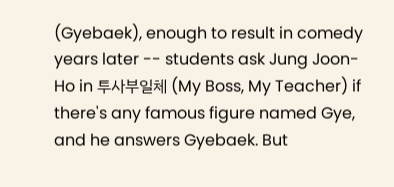(Gyebaek), enough to result in comedy years later -- students ask Jung Joon-Ho in 투사부일체 (My Boss, My Teacher) if there's any famous figure named Gye, and he answers Gyebaek. But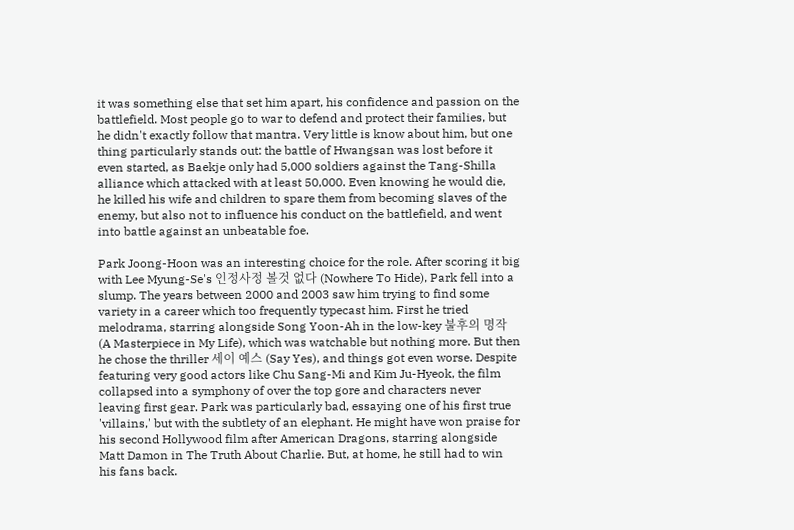it was something else that set him apart, his confidence and passion on the battlefield. Most people go to war to defend and protect their families, but he didn't exactly follow that mantra. Very little is know about him, but one thing particularly stands out: the battle of Hwangsan was lost before it even started, as Baekje only had 5,000 soldiers against the Tang-Shilla alliance which attacked with at least 50,000. Even knowing he would die, he killed his wife and children to spare them from becoming slaves of the enemy, but also not to influence his conduct on the battlefield, and went into battle against an unbeatable foe.

Park Joong-Hoon was an interesting choice for the role. After scoring it big with Lee Myung-Se's 인정사정 볼것 없다 (Nowhere To Hide), Park fell into a slump. The years between 2000 and 2003 saw him trying to find some variety in a career which too frequently typecast him. First he tried melodrama, starring alongside Song Yoon-Ah in the low-key 불후의 명작 (A Masterpiece in My Life), which was watchable but nothing more. But then he chose the thriller 세이 예스 (Say Yes), and things got even worse. Despite featuring very good actors like Chu Sang-Mi and Kim Ju-Hyeok, the film collapsed into a symphony of over the top gore and characters never leaving first gear. Park was particularly bad, essaying one of his first true 'villains,' but with the subtlety of an elephant. He might have won praise for his second Hollywood film after American Dragons, starring alongside Matt Damon in The Truth About Charlie. But, at home, he still had to win his fans back.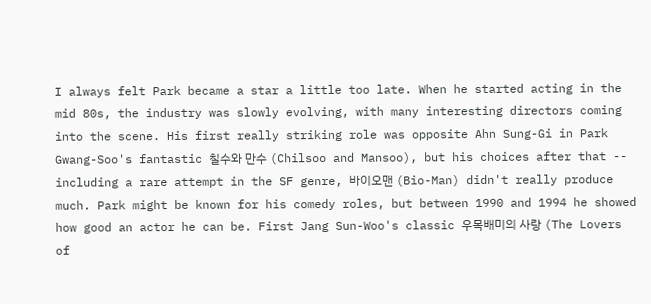I always felt Park became a star a little too late. When he started acting in the mid 80s, the industry was slowly evolving, with many interesting directors coming into the scene. His first really striking role was opposite Ahn Sung-Gi in Park Gwang-Soo's fantastic 칠수와 만수 (Chilsoo and Mansoo), but his choices after that -- including a rare attempt in the SF genre, 바이오맨 (Bio-Man) didn't really produce much. Park might be known for his comedy roles, but between 1990 and 1994 he showed how good an actor he can be. First Jang Sun-Woo's classic 우목배미의 사랑 (The Lovers of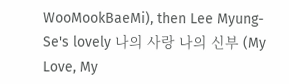WooMookBaeMi), then Lee Myung-Se's lovely 나의 사랑 나의 신부 (My Love, My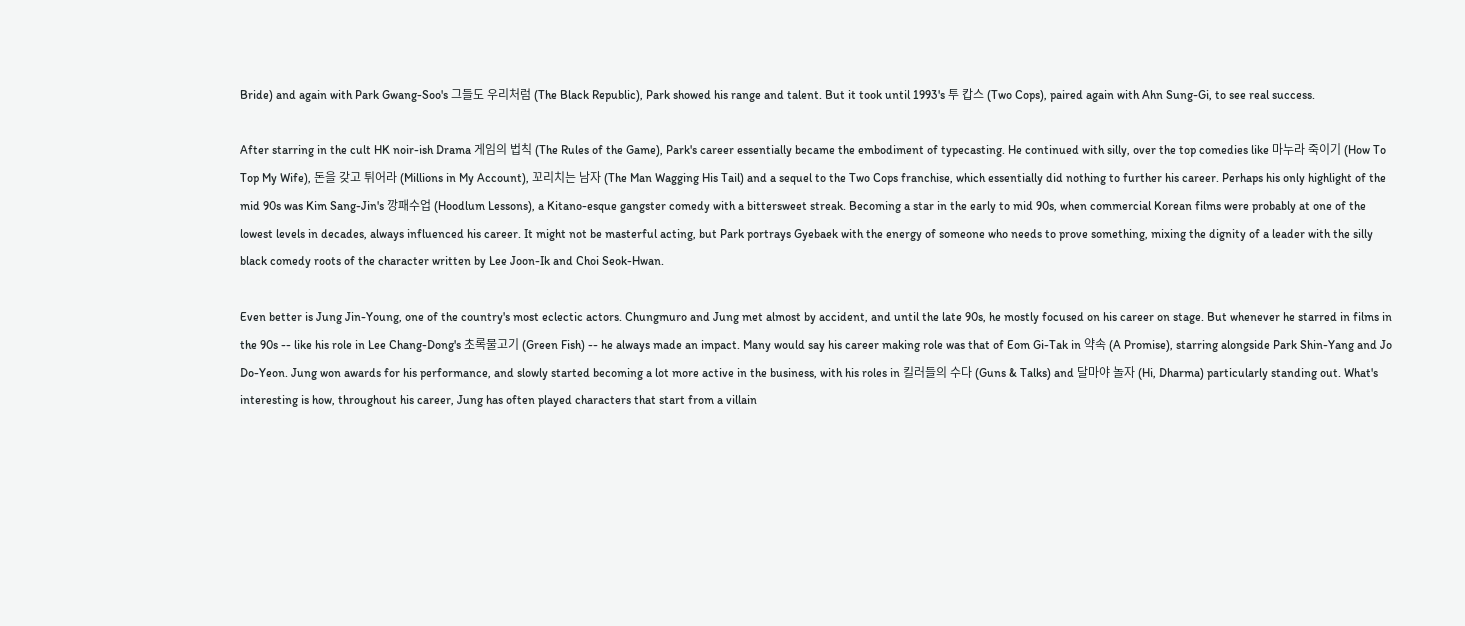Bride) and again with Park Gwang-Soo's 그들도 우리처럼 (The Black Republic), Park showed his range and talent. But it took until 1993's 투 캅스 (Two Cops), paired again with Ahn Sung-Gi, to see real success.

After starring in the cult HK noir-ish Drama 게임의 법칙 (The Rules of the Game), Park's career essentially became the embodiment of typecasting. He continued with silly, over the top comedies like 마누라 죽이기 (How To Top My Wife), 돈을 갖고 튀어라 (Millions in My Account), 꼬리치는 남자 (The Man Wagging His Tail) and a sequel to the Two Cops franchise, which essentially did nothing to further his career. Perhaps his only highlight of the mid 90s was Kim Sang-Jin's 깡패수업 (Hoodlum Lessons), a Kitano-esque gangster comedy with a bittersweet streak. Becoming a star in the early to mid 90s, when commercial Korean films were probably at one of the lowest levels in decades, always influenced his career. It might not be masterful acting, but Park portrays Gyebaek with the energy of someone who needs to prove something, mixing the dignity of a leader with the silly black comedy roots of the character written by Lee Joon-Ik and Choi Seok-Hwan.

Even better is Jung Jin-Young, one of the country's most eclectic actors. Chungmuro and Jung met almost by accident, and until the late 90s, he mostly focused on his career on stage. But whenever he starred in films in the 90s -- like his role in Lee Chang-Dong's 초록물고기 (Green Fish) -- he always made an impact. Many would say his career making role was that of Eom Gi-Tak in 약속 (A Promise), starring alongside Park Shin-Yang and Jo Do-Yeon. Jung won awards for his performance, and slowly started becoming a lot more active in the business, with his roles in 킬러들의 수다 (Guns & Talks) and 달마야 놀자 (Hi, Dharma) particularly standing out. What's interesting is how, throughout his career, Jung has often played characters that start from a villain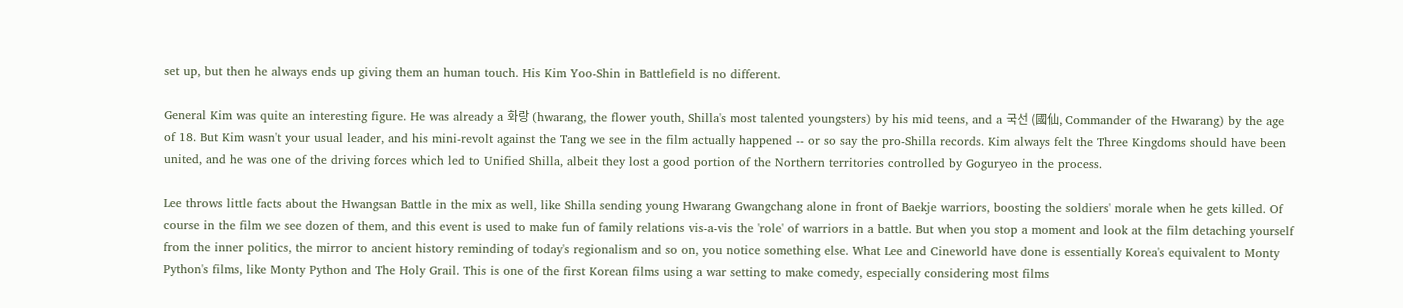set up, but then he always ends up giving them an human touch. His Kim Yoo-Shin in Battlefield is no different.

General Kim was quite an interesting figure. He was already a 화랑 (hwarang, the flower youth, Shilla's most talented youngsters) by his mid teens, and a 국선 (國仙, Commander of the Hwarang) by the age of 18. But Kim wasn't your usual leader, and his mini-revolt against the Tang we see in the film actually happened -- or so say the pro-Shilla records. Kim always felt the Three Kingdoms should have been united, and he was one of the driving forces which led to Unified Shilla, albeit they lost a good portion of the Northern territories controlled by Goguryeo in the process.

Lee throws little facts about the Hwangsan Battle in the mix as well, like Shilla sending young Hwarang Gwangchang alone in front of Baekje warriors, boosting the soldiers' morale when he gets killed. Of course in the film we see dozen of them, and this event is used to make fun of family relations vis-a-vis the 'role' of warriors in a battle. But when you stop a moment and look at the film detaching yourself from the inner politics, the mirror to ancient history reminding of today's regionalism and so on, you notice something else. What Lee and Cineworld have done is essentially Korea's equivalent to Monty Python's films, like Monty Python and The Holy Grail. This is one of the first Korean films using a war setting to make comedy, especially considering most films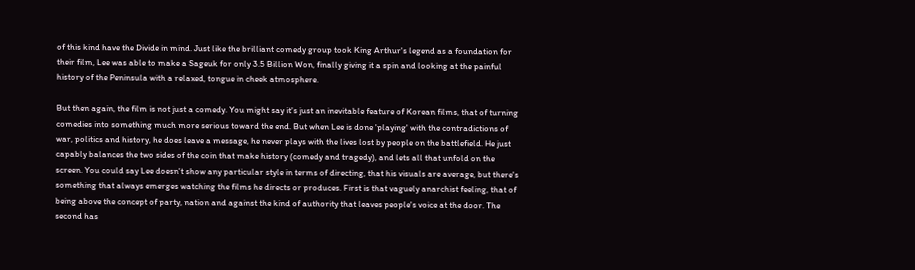of this kind have the Divide in mind. Just like the brilliant comedy group took King Arthur's legend as a foundation for their film, Lee was able to make a Sageuk for only 3.5 Billion Won, finally giving it a spin and looking at the painful history of the Peninsula with a relaxed, tongue in cheek atmosphere.

But then again, the film is not just a comedy. You might say it's just an inevitable feature of Korean films, that of turning comedies into something much more serious toward the end. But when Lee is done 'playing' with the contradictions of war, politics and history, he does leave a message, he never plays with the lives lost by people on the battlefield. He just capably balances the two sides of the coin that make history (comedy and tragedy), and lets all that unfold on the screen. You could say Lee doesn't show any particular style in terms of directing, that his visuals are average, but there's something that always emerges watching the films he directs or produces. First is that vaguely anarchist feeling, that of being above the concept of party, nation and against the kind of authority that leaves people's voice at the door. The second has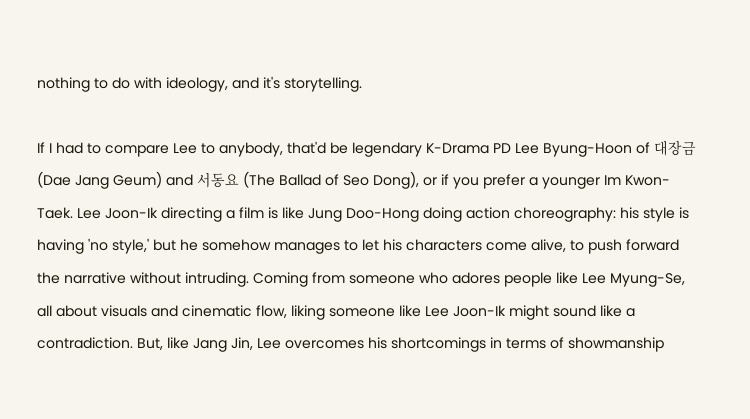nothing to do with ideology, and it's storytelling.

If I had to compare Lee to anybody, that'd be legendary K-Drama PD Lee Byung-Hoon of 대장금 (Dae Jang Geum) and 서동요 (The Ballad of Seo Dong), or if you prefer a younger Im Kwon-Taek. Lee Joon-Ik directing a film is like Jung Doo-Hong doing action choreography: his style is having 'no style,' but he somehow manages to let his characters come alive, to push forward the narrative without intruding. Coming from someone who adores people like Lee Myung-Se, all about visuals and cinematic flow, liking someone like Lee Joon-Ik might sound like a contradiction. But, like Jang Jin, Lee overcomes his shortcomings in terms of showmanship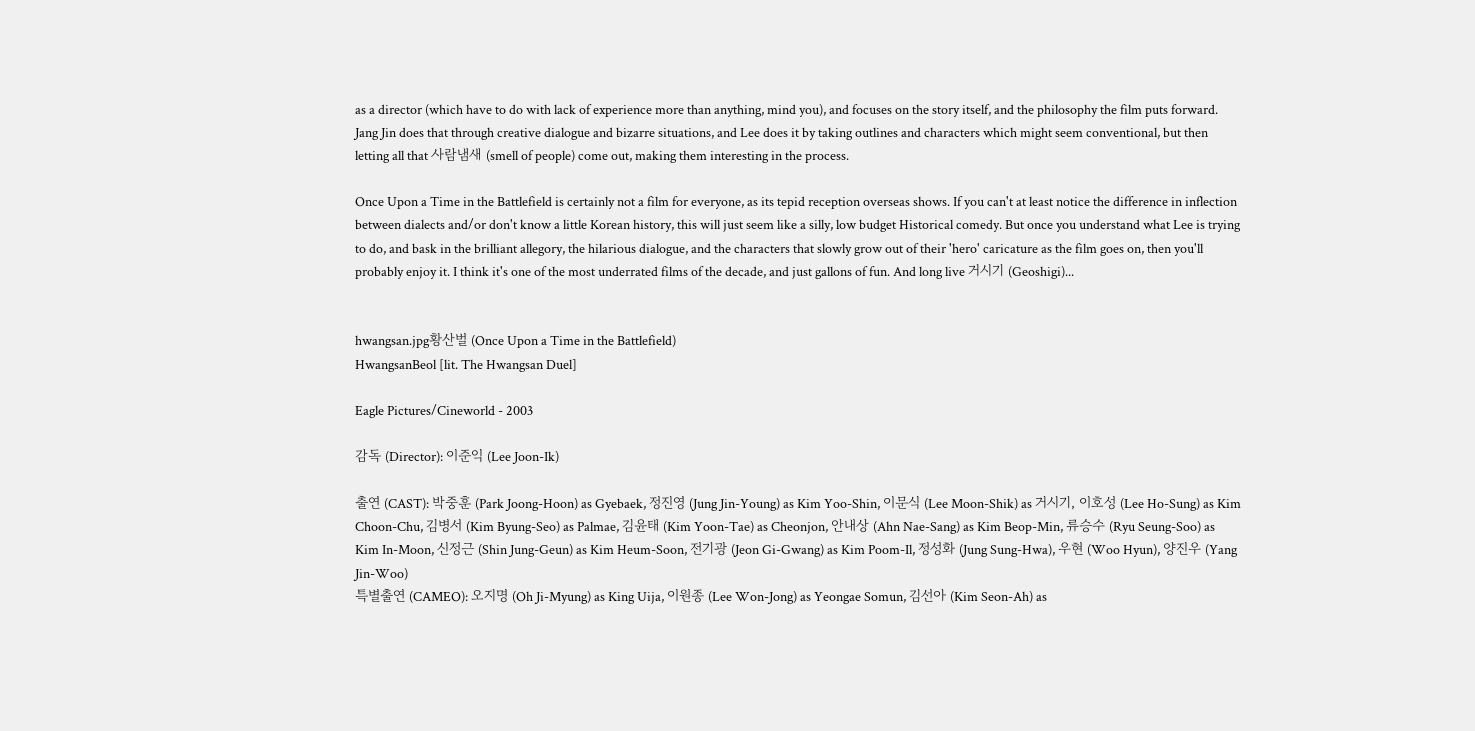as a director (which have to do with lack of experience more than anything, mind you), and focuses on the story itself, and the philosophy the film puts forward. Jang Jin does that through creative dialogue and bizarre situations, and Lee does it by taking outlines and characters which might seem conventional, but then letting all that 사람냄새 (smell of people) come out, making them interesting in the process.

Once Upon a Time in the Battlefield is certainly not a film for everyone, as its tepid reception overseas shows. If you can't at least notice the difference in inflection between dialects and/or don't know a little Korean history, this will just seem like a silly, low budget Historical comedy. But once you understand what Lee is trying to do, and bask in the brilliant allegory, the hilarious dialogue, and the characters that slowly grow out of their 'hero' caricature as the film goes on, then you'll probably enjoy it. I think it's one of the most underrated films of the decade, and just gallons of fun. And long live 거시기 (Geoshigi)...


hwangsan.jpg황산벌 (Once Upon a Time in the Battlefield)
HwangsanBeol [lit. The Hwangsan Duel]

Eagle Pictures/Cineworld - 2003

감독 (Director): 이준익 (Lee Joon-Ik)

출연 (CAST): 박중훈 (Park Joong-Hoon) as Gyebaek, 정진영 (Jung Jin-Young) as Kim Yoo-Shin, 이문식 (Lee Moon-Shik) as 거시기, 이호성 (Lee Ho-Sung) as Kim Choon-Chu, 김병서 (Kim Byung-Seo) as Palmae, 김윤태 (Kim Yoon-Tae) as Cheonjon, 안내상 (Ahn Nae-Sang) as Kim Beop-Min, 류승수 (Ryu Seung-Soo) as Kim In-Moon, 신정근 (Shin Jung-Geun) as Kim Heum-Soon, 전기광 (Jeon Gi-Gwang) as Kim Poom-Il, 정성화 (Jung Sung-Hwa), 우현 (Woo Hyun), 양진우 (Yang Jin-Woo)
특별출연 (CAMEO): 오지명 (Oh Ji-Myung) as King Uija, 이원종 (Lee Won-Jong) as Yeongae Somun, 김선아 (Kim Seon-Ah) as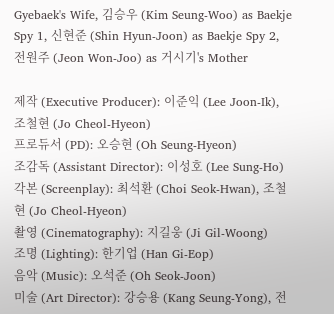Gyebaek's Wife, 김승우 (Kim Seung-Woo) as Baekje Spy 1, 신현준 (Shin Hyun-Joon) as Baekje Spy 2, 전원주 (Jeon Won-Joo) as 거시기's Mother

제작 (Executive Producer): 이준익 (Lee Joon-Ik), 조철현 (Jo Cheol-Hyeon)
프로듀서 (PD): 오승현 (Oh Seung-Hyeon)
조감독 (Assistant Director): 이성호 (Lee Sung-Ho)
각본 (Screenplay): 최석환 (Choi Seok-Hwan), 조철현 (Jo Cheol-Hyeon)
촬영 (Cinematography): 지길웅 (Ji Gil-Woong)
조명 (Lighting): 한기업 (Han Gi-Eop)
음악 (Music): 오석준 (Oh Seok-Joon)
미술 (Art Director): 강승용 (Kang Seung-Yong), 전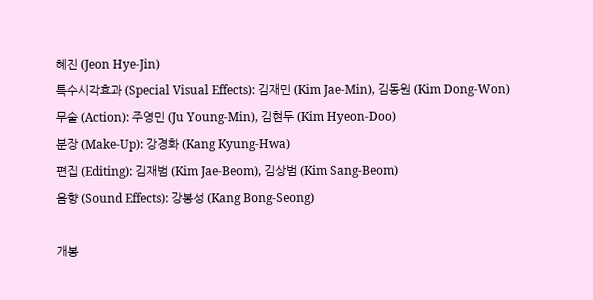혜진 (Jeon Hye-Jin)
특수시각효과 (Special Visual Effects): 김재민 (Kim Jae-Min), 김동원 (Kim Dong-Won)
무술 (Action): 주영민 (Ju Young-Min), 김현두 (Kim Hyeon-Doo)
분장 (Make-Up): 강경화 (Kang Kyung-Hwa)
편집 (Editing): 김재범 (Kim Jae-Beom), 김상범 (Kim Sang-Beom)
음향 (Sound Effects): 강봉성 (Kang Bong-Seong)

개봉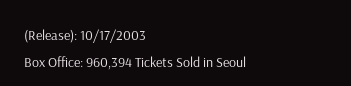(Release): 10/17/2003
Box Office: 960,394 Tickets Sold in Seoul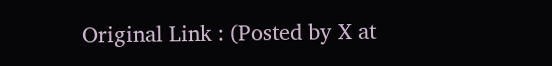Original Link : (Posted by X at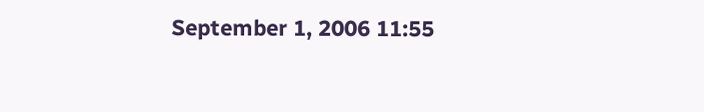September 1, 2006 11:55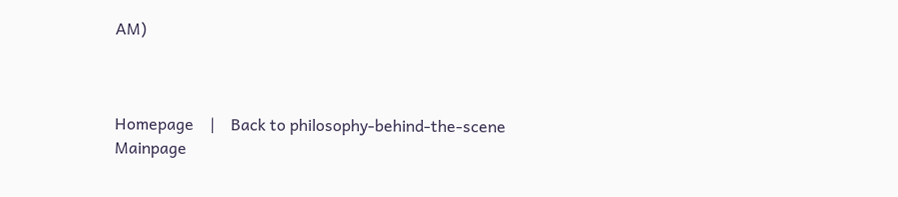AM)



Homepage    |    Back to philosophy-behind-the-scene Mainpage